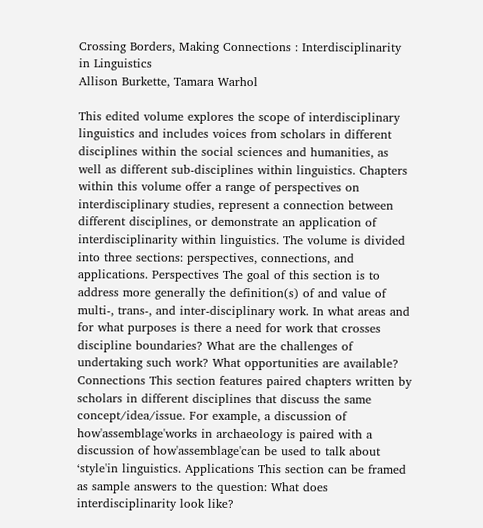Crossing Borders, Making Connections : Interdisciplinarity in Linguistics
Allison Burkette, Tamara Warhol

This edited volume explores the scope of interdisciplinary linguistics and includes voices from scholars in different disciplines within the social sciences and humanities, as well as different sub-disciplines within linguistics. Chapters within this volume offer a range of perspectives on interdisciplinary studies, represent a connection between different disciplines, or demonstrate an application of interdisciplinarity within linguistics. The volume is divided into three sections: perspectives, connections, and applications. Perspectives The goal of this section is to address more generally the definition(s) of and value of multi-, trans-, and inter-disciplinary work. In what areas and for what purposes is there a need for work that crosses discipline boundaries? What are the challenges of undertaking such work? What opportunities are available? Connections This section features paired chapters written by scholars in different disciplines that discuss the same concept/idea/issue. For example, a discussion of how'assemblage'works in archaeology is paired with a discussion of how'assemblage'can be used to talk about ‘style'in linguistics. Applications This section can be framed as sample answers to the question: What does interdisciplinarity look like?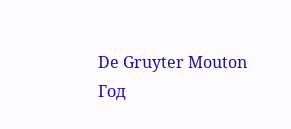De Gruyter Mouton
Год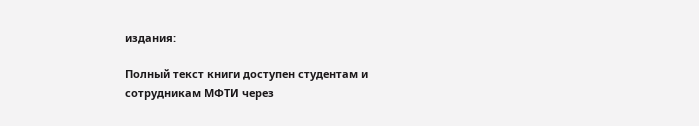издания:

Полный текст книги доступен студентам и сотрудникам МФТИ через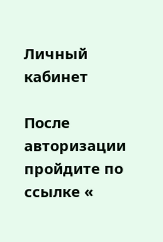Личный кабинет

После авторизации пройдите по ссылке «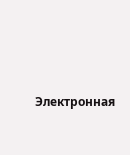Электронная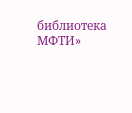библиотека МФТИ»